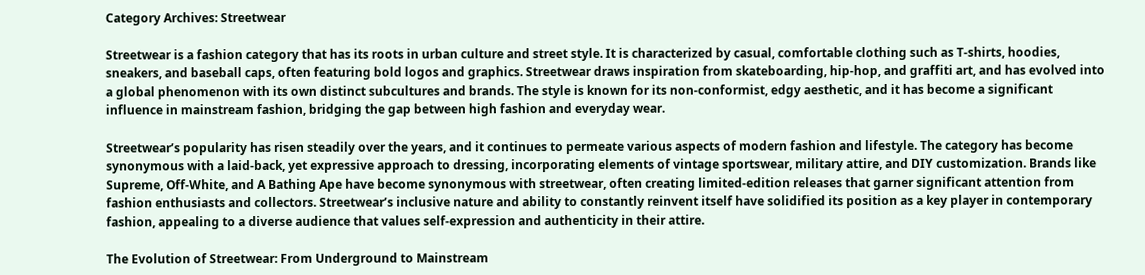Category Archives: Streetwear

Streetwear is a fashion category that has its roots in urban culture and street style. It is characterized by casual, comfortable clothing such as T-shirts, hoodies, sneakers, and baseball caps, often featuring bold logos and graphics. Streetwear draws inspiration from skateboarding, hip-hop, and graffiti art, and has evolved into a global phenomenon with its own distinct subcultures and brands. The style is known for its non-conformist, edgy aesthetic, and it has become a significant influence in mainstream fashion, bridging the gap between high fashion and everyday wear.

Streetwear’s popularity has risen steadily over the years, and it continues to permeate various aspects of modern fashion and lifestyle. The category has become synonymous with a laid-back, yet expressive approach to dressing, incorporating elements of vintage sportswear, military attire, and DIY customization. Brands like Supreme, Off-White, and A Bathing Ape have become synonymous with streetwear, often creating limited-edition releases that garner significant attention from fashion enthusiasts and collectors. Streetwear’s inclusive nature and ability to constantly reinvent itself have solidified its position as a key player in contemporary fashion, appealing to a diverse audience that values self-expression and authenticity in their attire.

The Evolution of Streetwear: From Underground to Mainstream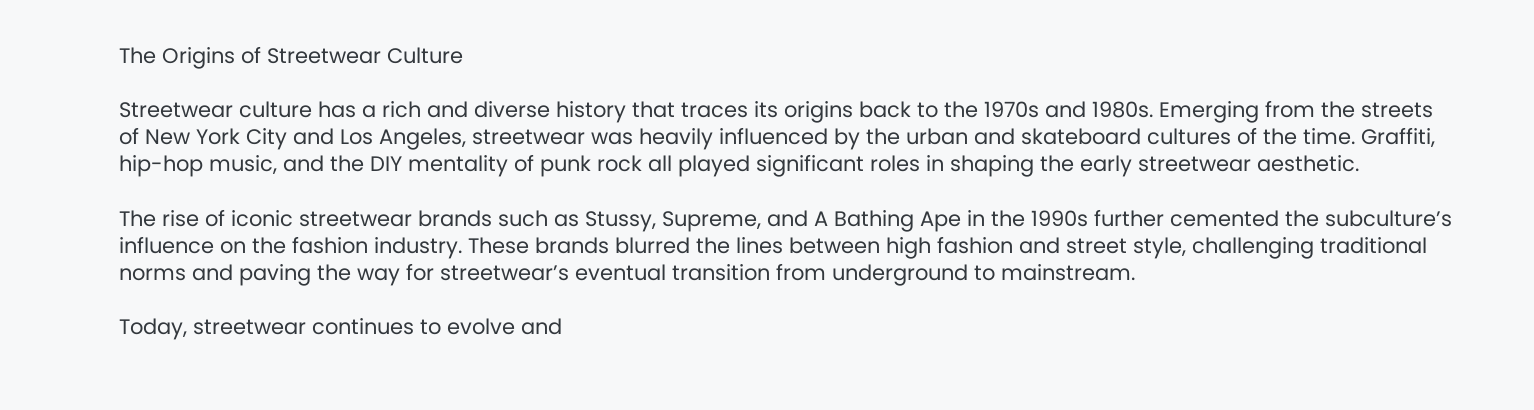The Origins of Streetwear Culture

Streetwear culture has a rich and diverse history that traces its origins back to the 1970s and 1980s. Emerging from the streets of New York City and Los Angeles, streetwear was heavily influenced by the urban and skateboard cultures of the time. Graffiti, hip-hop music, and the DIY mentality of punk rock all played significant roles in shaping the early streetwear aesthetic.

The rise of iconic streetwear brands such as Stussy, Supreme, and A Bathing Ape in the 1990s further cemented the subculture’s influence on the fashion industry. These brands blurred the lines between high fashion and street style, challenging traditional norms and paving the way for streetwear’s eventual transition from underground to mainstream.

Today, streetwear continues to evolve and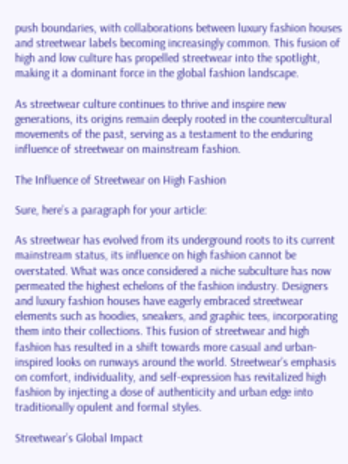push boundaries, with collaborations between luxury fashion houses and streetwear labels becoming increasingly common. This fusion of high and low culture has propelled streetwear into the spotlight, making it a dominant force in the global fashion landscape.

As streetwear culture continues to thrive and inspire new generations, its origins remain deeply rooted in the countercultural movements of the past, serving as a testament to the enduring influence of streetwear on mainstream fashion.

The Influence of Streetwear on High Fashion

Sure, here’s a paragraph for your article:

As streetwear has evolved from its underground roots to its current mainstream status, its influence on high fashion cannot be overstated. What was once considered a niche subculture has now permeated the highest echelons of the fashion industry. Designers and luxury fashion houses have eagerly embraced streetwear elements such as hoodies, sneakers, and graphic tees, incorporating them into their collections. This fusion of streetwear and high fashion has resulted in a shift towards more casual and urban-inspired looks on runways around the world. Streetwear’s emphasis on comfort, individuality, and self-expression has revitalized high fashion by injecting a dose of authenticity and urban edge into traditionally opulent and formal styles.

Streetwear’s Global Impact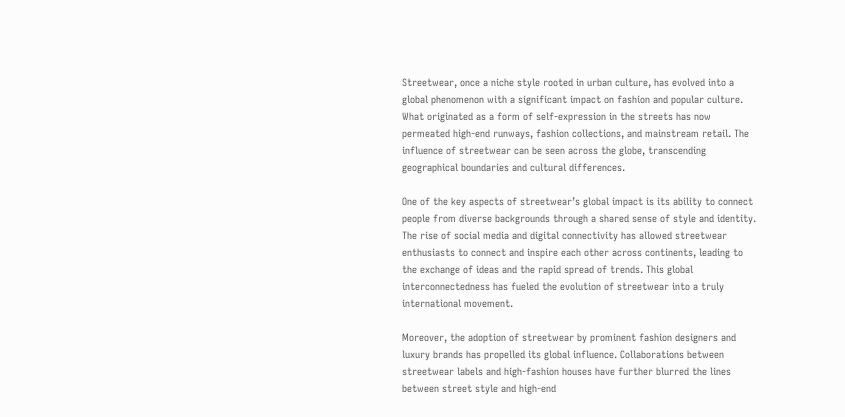Streetwear, once a niche style rooted in urban culture, has evolved into a global phenomenon with a significant impact on fashion and popular culture. What originated as a form of self-expression in the streets has now permeated high-end runways, fashion collections, and mainstream retail. The influence of streetwear can be seen across the globe, transcending geographical boundaries and cultural differences.

One of the key aspects of streetwear’s global impact is its ability to connect people from diverse backgrounds through a shared sense of style and identity. The rise of social media and digital connectivity has allowed streetwear enthusiasts to connect and inspire each other across continents, leading to the exchange of ideas and the rapid spread of trends. This global interconnectedness has fueled the evolution of streetwear into a truly international movement.

Moreover, the adoption of streetwear by prominent fashion designers and luxury brands has propelled its global influence. Collaborations between streetwear labels and high-fashion houses have further blurred the lines between street style and high-end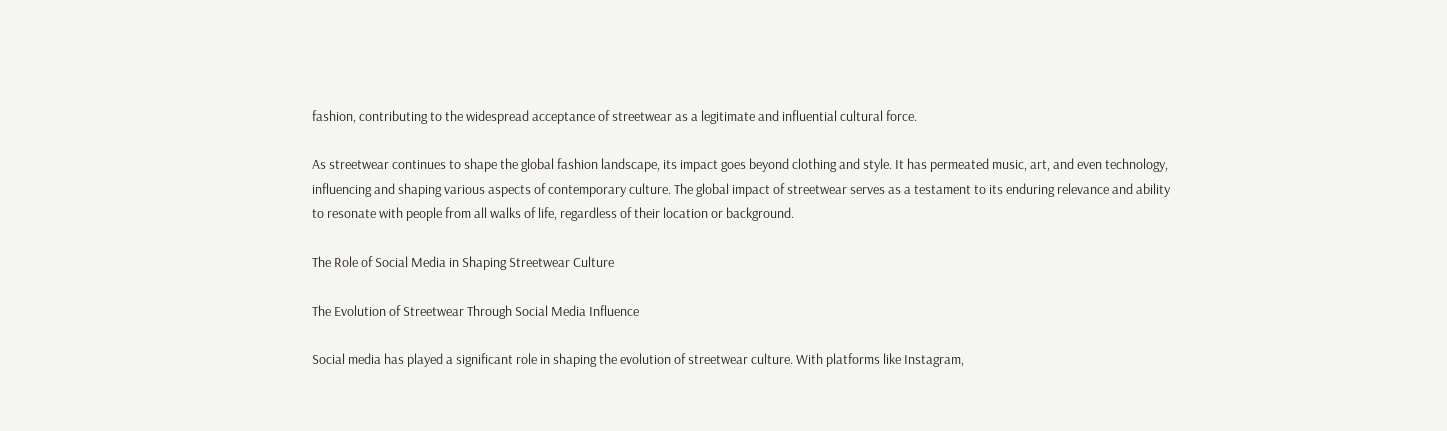fashion, contributing to the widespread acceptance of streetwear as a legitimate and influential cultural force.

As streetwear continues to shape the global fashion landscape, its impact goes beyond clothing and style. It has permeated music, art, and even technology, influencing and shaping various aspects of contemporary culture. The global impact of streetwear serves as a testament to its enduring relevance and ability to resonate with people from all walks of life, regardless of their location or background.

The Role of Social Media in Shaping Streetwear Culture

The Evolution of Streetwear Through Social Media Influence

Social media has played a significant role in shaping the evolution of streetwear culture. With platforms like Instagram,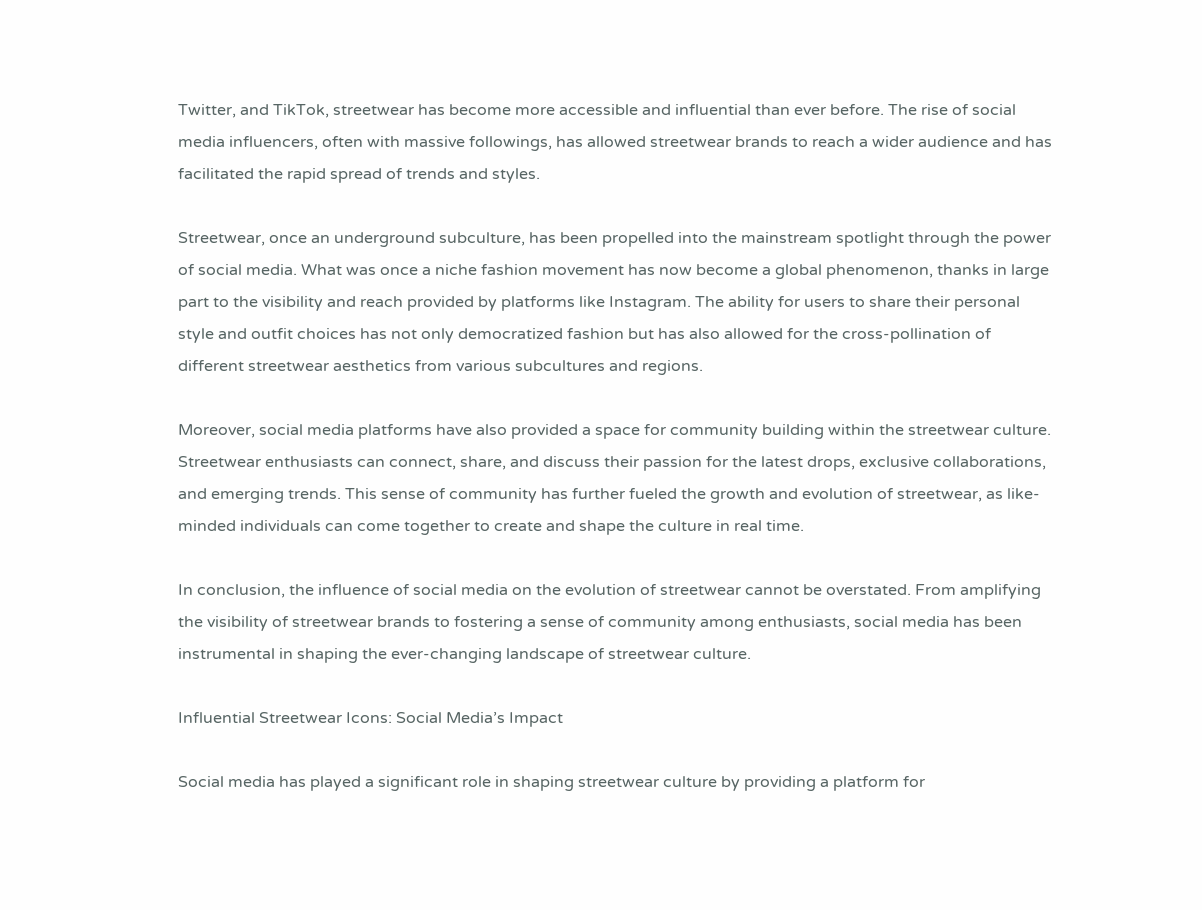Twitter, and TikTok, streetwear has become more accessible and influential than ever before. The rise of social media influencers, often with massive followings, has allowed streetwear brands to reach a wider audience and has facilitated the rapid spread of trends and styles.

Streetwear, once an underground subculture, has been propelled into the mainstream spotlight through the power of social media. What was once a niche fashion movement has now become a global phenomenon, thanks in large part to the visibility and reach provided by platforms like Instagram. The ability for users to share their personal style and outfit choices has not only democratized fashion but has also allowed for the cross-pollination of different streetwear aesthetics from various subcultures and regions.

Moreover, social media platforms have also provided a space for community building within the streetwear culture. Streetwear enthusiasts can connect, share, and discuss their passion for the latest drops, exclusive collaborations, and emerging trends. This sense of community has further fueled the growth and evolution of streetwear, as like-minded individuals can come together to create and shape the culture in real time.

In conclusion, the influence of social media on the evolution of streetwear cannot be overstated. From amplifying the visibility of streetwear brands to fostering a sense of community among enthusiasts, social media has been instrumental in shaping the ever-changing landscape of streetwear culture.

Influential Streetwear Icons: Social Media’s Impact

Social media has played a significant role in shaping streetwear culture by providing a platform for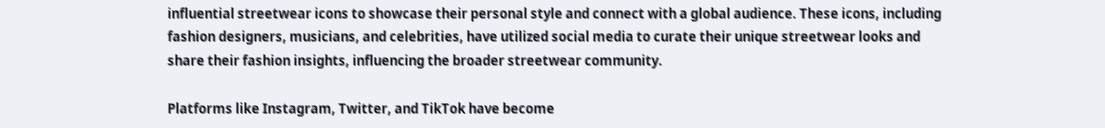influential streetwear icons to showcase their personal style and connect with a global audience. These icons, including fashion designers, musicians, and celebrities, have utilized social media to curate their unique streetwear looks and share their fashion insights, influencing the broader streetwear community.

Platforms like Instagram, Twitter, and TikTok have become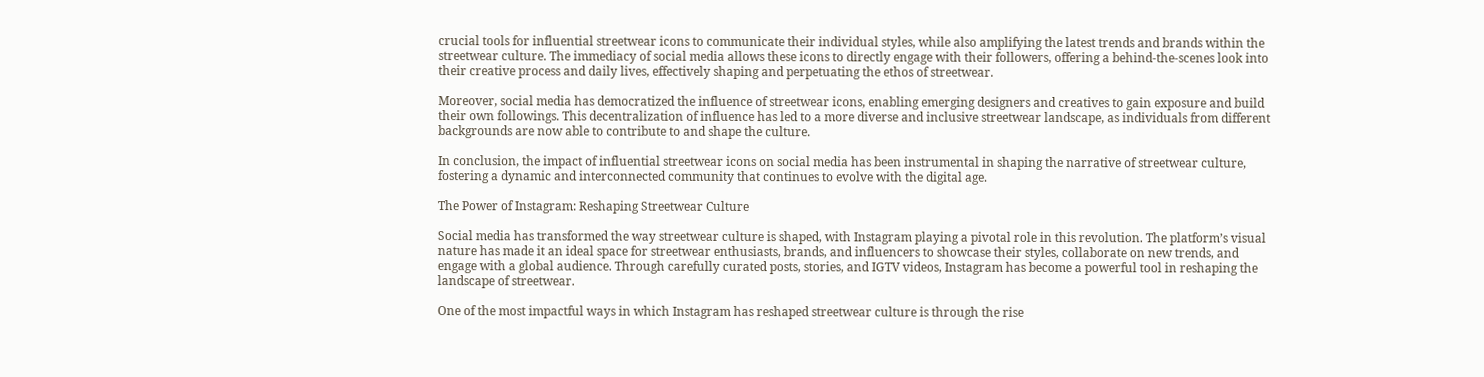crucial tools for influential streetwear icons to communicate their individual styles, while also amplifying the latest trends and brands within the streetwear culture. The immediacy of social media allows these icons to directly engage with their followers, offering a behind-the-scenes look into their creative process and daily lives, effectively shaping and perpetuating the ethos of streetwear.

Moreover, social media has democratized the influence of streetwear icons, enabling emerging designers and creatives to gain exposure and build their own followings. This decentralization of influence has led to a more diverse and inclusive streetwear landscape, as individuals from different backgrounds are now able to contribute to and shape the culture.

In conclusion, the impact of influential streetwear icons on social media has been instrumental in shaping the narrative of streetwear culture, fostering a dynamic and interconnected community that continues to evolve with the digital age.

The Power of Instagram: Reshaping Streetwear Culture

Social media has transformed the way streetwear culture is shaped, with Instagram playing a pivotal role in this revolution. The platform’s visual nature has made it an ideal space for streetwear enthusiasts, brands, and influencers to showcase their styles, collaborate on new trends, and engage with a global audience. Through carefully curated posts, stories, and IGTV videos, Instagram has become a powerful tool in reshaping the landscape of streetwear.

One of the most impactful ways in which Instagram has reshaped streetwear culture is through the rise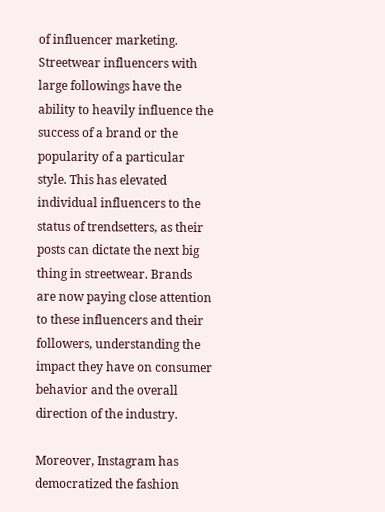of influencer marketing. Streetwear influencers with large followings have the ability to heavily influence the success of a brand or the popularity of a particular style. This has elevated individual influencers to the status of trendsetters, as their posts can dictate the next big thing in streetwear. Brands are now paying close attention to these influencers and their followers, understanding the impact they have on consumer behavior and the overall direction of the industry.

Moreover, Instagram has democratized the fashion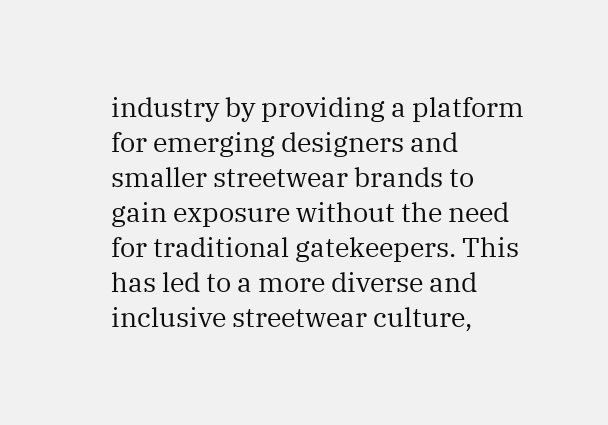industry by providing a platform for emerging designers and smaller streetwear brands to gain exposure without the need for traditional gatekeepers. This has led to a more diverse and inclusive streetwear culture,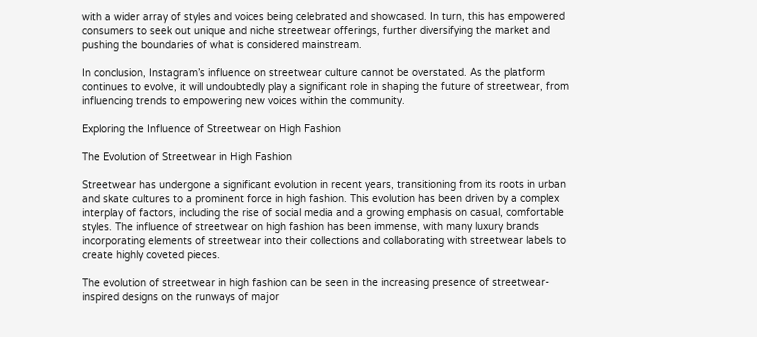with a wider array of styles and voices being celebrated and showcased. In turn, this has empowered consumers to seek out unique and niche streetwear offerings, further diversifying the market and pushing the boundaries of what is considered mainstream.

In conclusion, Instagram’s influence on streetwear culture cannot be overstated. As the platform continues to evolve, it will undoubtedly play a significant role in shaping the future of streetwear, from influencing trends to empowering new voices within the community.

Exploring the Influence of Streetwear on High Fashion

The Evolution of Streetwear in High Fashion

Streetwear has undergone a significant evolution in recent years, transitioning from its roots in urban and skate cultures to a prominent force in high fashion. This evolution has been driven by a complex interplay of factors, including the rise of social media and a growing emphasis on casual, comfortable styles. The influence of streetwear on high fashion has been immense, with many luxury brands incorporating elements of streetwear into their collections and collaborating with streetwear labels to create highly coveted pieces.

The evolution of streetwear in high fashion can be seen in the increasing presence of streetwear-inspired designs on the runways of major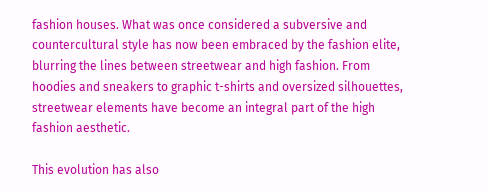fashion houses. What was once considered a subversive and countercultural style has now been embraced by the fashion elite, blurring the lines between streetwear and high fashion. From hoodies and sneakers to graphic t-shirts and oversized silhouettes, streetwear elements have become an integral part of the high fashion aesthetic.

This evolution has also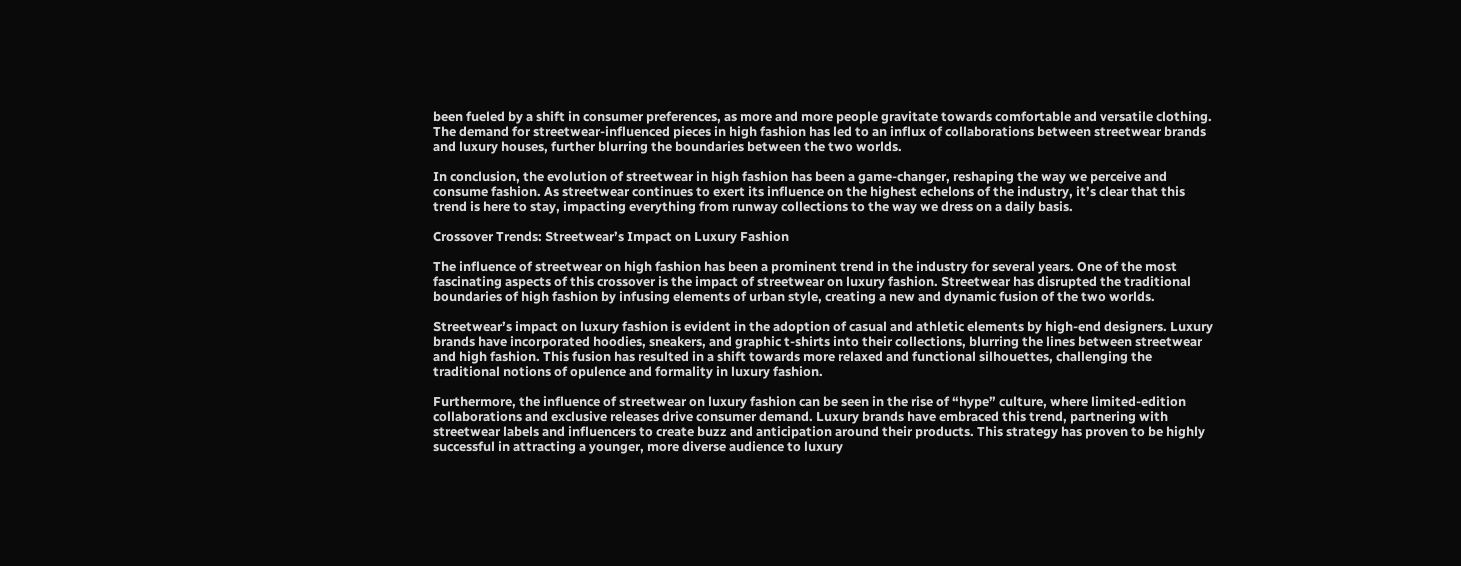been fueled by a shift in consumer preferences, as more and more people gravitate towards comfortable and versatile clothing. The demand for streetwear-influenced pieces in high fashion has led to an influx of collaborations between streetwear brands and luxury houses, further blurring the boundaries between the two worlds.

In conclusion, the evolution of streetwear in high fashion has been a game-changer, reshaping the way we perceive and consume fashion. As streetwear continues to exert its influence on the highest echelons of the industry, it’s clear that this trend is here to stay, impacting everything from runway collections to the way we dress on a daily basis.

Crossover Trends: Streetwear’s Impact on Luxury Fashion

The influence of streetwear on high fashion has been a prominent trend in the industry for several years. One of the most fascinating aspects of this crossover is the impact of streetwear on luxury fashion. Streetwear has disrupted the traditional boundaries of high fashion by infusing elements of urban style, creating a new and dynamic fusion of the two worlds.

Streetwear’s impact on luxury fashion is evident in the adoption of casual and athletic elements by high-end designers. Luxury brands have incorporated hoodies, sneakers, and graphic t-shirts into their collections, blurring the lines between streetwear and high fashion. This fusion has resulted in a shift towards more relaxed and functional silhouettes, challenging the traditional notions of opulence and formality in luxury fashion.

Furthermore, the influence of streetwear on luxury fashion can be seen in the rise of “hype” culture, where limited-edition collaborations and exclusive releases drive consumer demand. Luxury brands have embraced this trend, partnering with streetwear labels and influencers to create buzz and anticipation around their products. This strategy has proven to be highly successful in attracting a younger, more diverse audience to luxury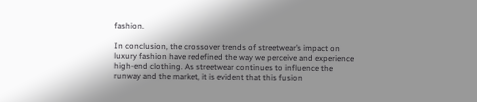fashion.

In conclusion, the crossover trends of streetwear’s impact on luxury fashion have redefined the way we perceive and experience high-end clothing. As streetwear continues to influence the runway and the market, it is evident that this fusion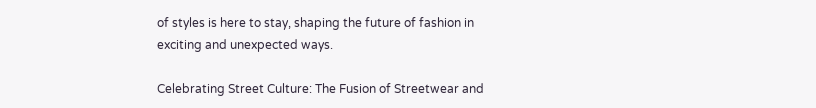of styles is here to stay, shaping the future of fashion in exciting and unexpected ways.

Celebrating Street Culture: The Fusion of Streetwear and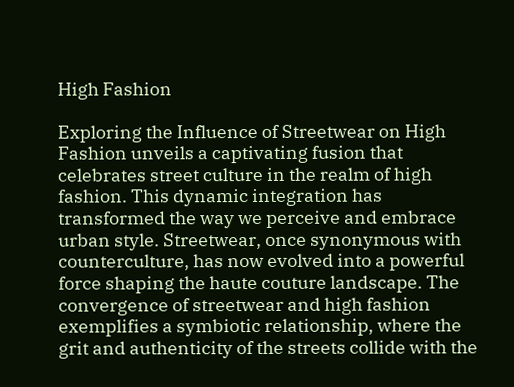High Fashion

Exploring the Influence of Streetwear on High Fashion unveils a captivating fusion that celebrates street culture in the realm of high fashion. This dynamic integration has transformed the way we perceive and embrace urban style. Streetwear, once synonymous with counterculture, has now evolved into a powerful force shaping the haute couture landscape. The convergence of streetwear and high fashion exemplifies a symbiotic relationship, where the grit and authenticity of the streets collide with the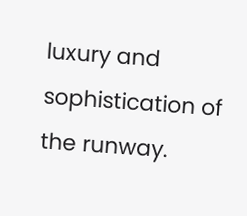luxury and sophistication of the runway.